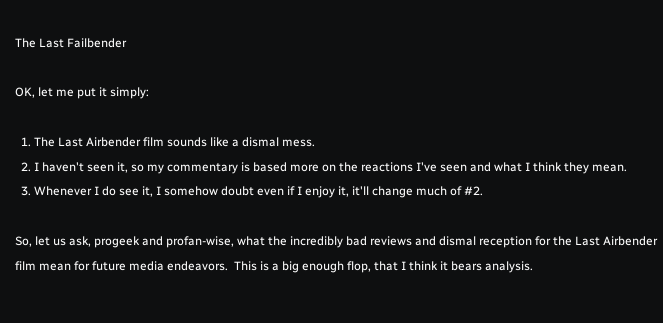The Last Failbender

OK, let me put it simply:

  1. The Last Airbender film sounds like a dismal mess.
  2. I haven't seen it, so my commentary is based more on the reactions I've seen and what I think they mean.
  3. Whenever I do see it, I somehow doubt even if I enjoy it, it'll change much of #2.

So, let us ask, progeek and profan-wise, what the incredibly bad reviews and dismal reception for the Last Airbender film mean for future media endeavors.  This is a big enough flop, that I think it bears analysis.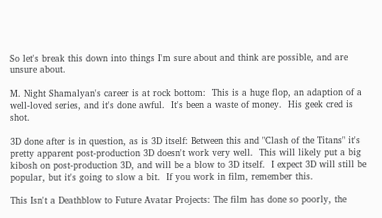So let's break this down into things I'm sure about and think are possible, and are unsure about.

M. Night Shamalyan's career is at rock bottom:  This is a huge flop, an adaption of a well-loved series, and it's done awful.  It's been a waste of money.  His geek cred is shot.

3D done after is in question, as is 3D itself: Between this and "Clash of the Titans" it's pretty apparent post-production 3D doesn't work very well.  This will likely put a big kibosh on post-production 3D, and will be a blow to 3D itself.  I expect 3D will still be popular, but it's going to slow a bit.  If you work in film, remember this.

This Isn't a Deathblow to Future Avatar Projects: The film has done so poorly, the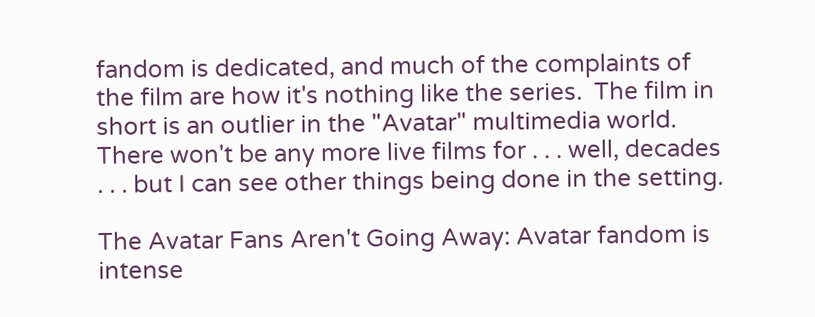fandom is dedicated, and much of the complaints of the film are how it's nothing like the series.  The film in short is an outlier in the "Avatar" multimedia world.  There won't be any more live films for . . . well, decades . . . but I can see other things being done in the setting.

The Avatar Fans Aren't Going Away: Avatar fandom is intense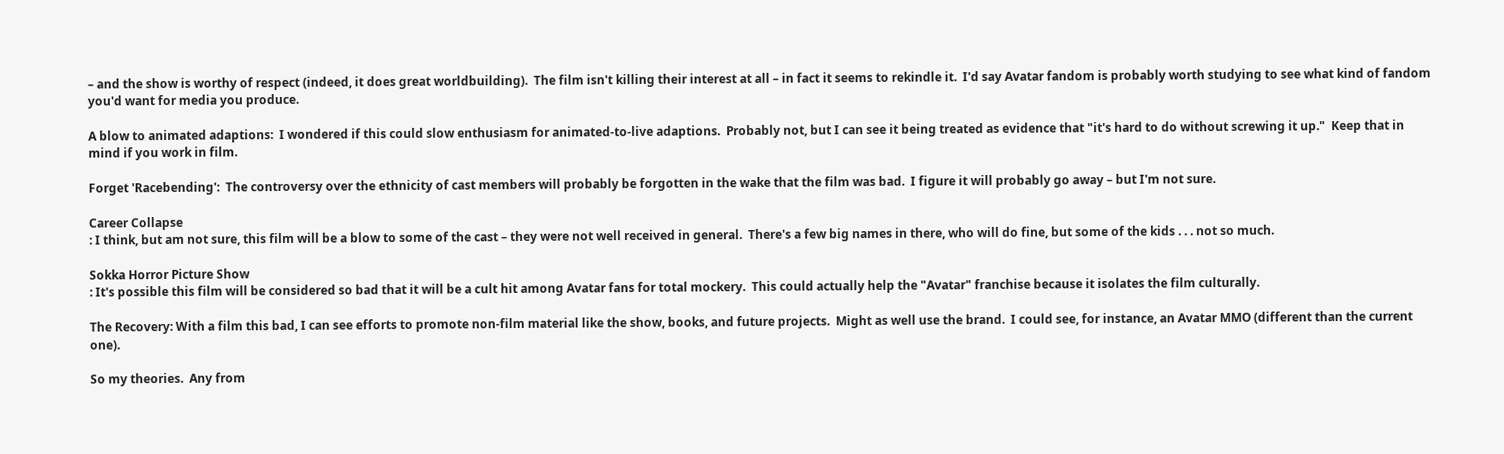– and the show is worthy of respect (indeed, it does great worldbuilding).  The film isn't killing their interest at all – in fact it seems to rekindle it.  I'd say Avatar fandom is probably worth studying to see what kind of fandom you'd want for media you produce.

A blow to animated adaptions:  I wondered if this could slow enthusiasm for animated-to-live adaptions.  Probably not, but I can see it being treated as evidence that "it's hard to do without screwing it up."  Keep that in mind if you work in film.

Forget 'Racebending':  The controversy over the ethnicity of cast members will probably be forgotten in the wake that the film was bad.  I figure it will probably go away – but I'm not sure.

Career Collapse
: I think, but am not sure, this film will be a blow to some of the cast – they were not well received in general.  There's a few big names in there, who will do fine, but some of the kids . . . not so much.

Sokka Horror Picture Show
: It's possible this film will be considered so bad that it will be a cult hit among Avatar fans for total mockery.  This could actually help the "Avatar" franchise because it isolates the film culturally.

The Recovery: With a film this bad, I can see efforts to promote non-film material like the show, books, and future projects.  Might as well use the brand.  I could see, for instance, an Avatar MMO (different than the current one).

So my theories.  Any from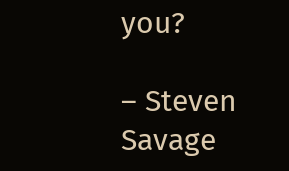you?

– Steven Savage